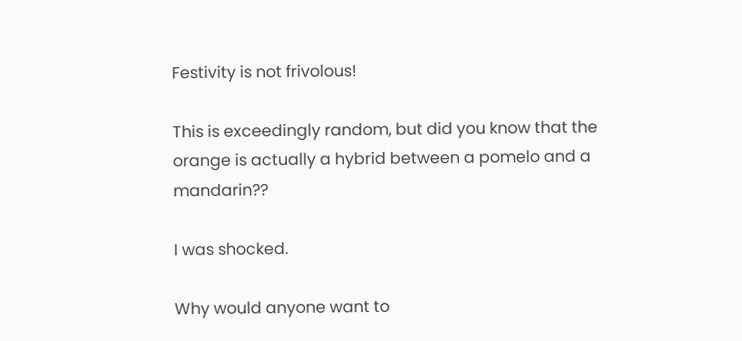Festivity is not frivolous!

This is exceedingly random, but did you know that the orange is actually a hybrid between a pomelo and a mandarin??

I was shocked.

Why would anyone want to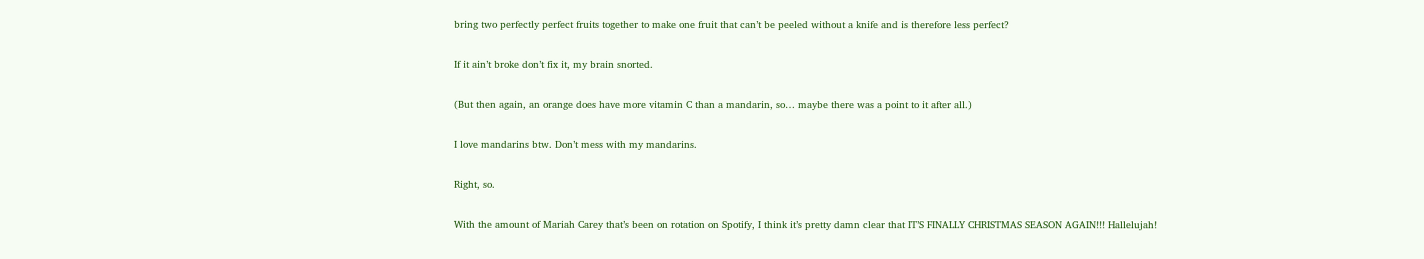bring two perfectly perfect fruits together to make one fruit that can’t be peeled without a knife and is therefore less perfect?

If it ain’t broke don’t fix it, my brain snorted.

(But then again, an orange does have more vitamin C than a mandarin, so… maybe there was a point to it after all.)

I love mandarins btw. Don’t mess with my mandarins.

Right, so.

With the amount of Mariah Carey that’s been on rotation on Spotify, I think it’s pretty damn clear that IT’S FINALLY CHRISTMAS SEASON AGAIN!!! Hallelujah!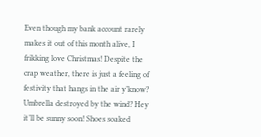Even though my bank account rarely makes it out of this month alive, I frikking love Christmas! Despite the crap weather, there is just a feeling of festivity that hangs in the air y’know? Umbrella destroyed by the wind? Hey it’ll be sunny soon! Shoes soaked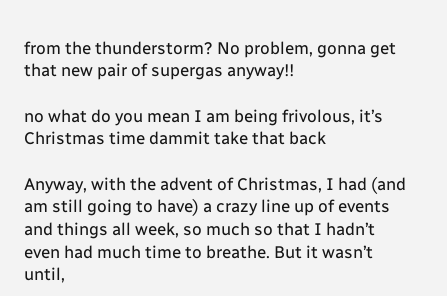from the thunderstorm? No problem, gonna get that new pair of supergas anyway!!

no what do you mean I am being frivolous, it’s Christmas time dammit take that back

Anyway, with the advent of Christmas, I had (and am still going to have) a crazy line up of events and things all week, so much so that I hadn’t even had much time to breathe. But it wasn’t until,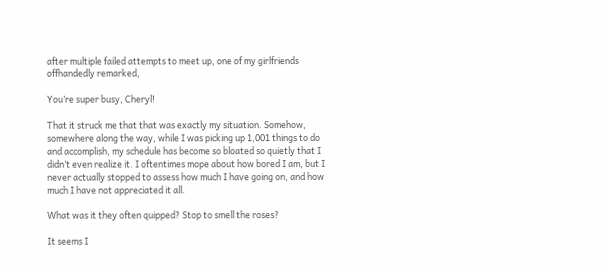after multiple failed attempts to meet up, one of my girlfriends offhandedly remarked,

You’re super busy, Cheryl!

That it struck me that that was exactly my situation. Somehow, somewhere along the way, while I was picking up 1,001 things to do and accomplish, my schedule has become so bloated so quietly that I didn’t even realize it. I oftentimes mope about how bored I am, but I never actually stopped to assess how much I have going on, and how much I have not appreciated it all.

What was it they often quipped? Stop to smell the roses?

It seems I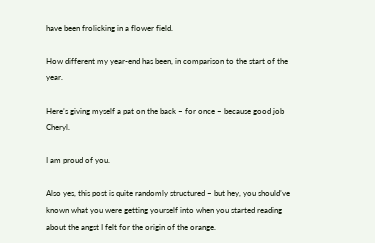have been frolicking in a flower field.

How different my year-end has been, in comparison to the start of the year.

Here’s giving myself a pat on the back – for once – because good job Cheryl.

I am proud of you.

Also yes, this post is quite randomly structured – but hey, you should’ve known what you were getting yourself into when you started reading about the angst I felt for the origin of the orange.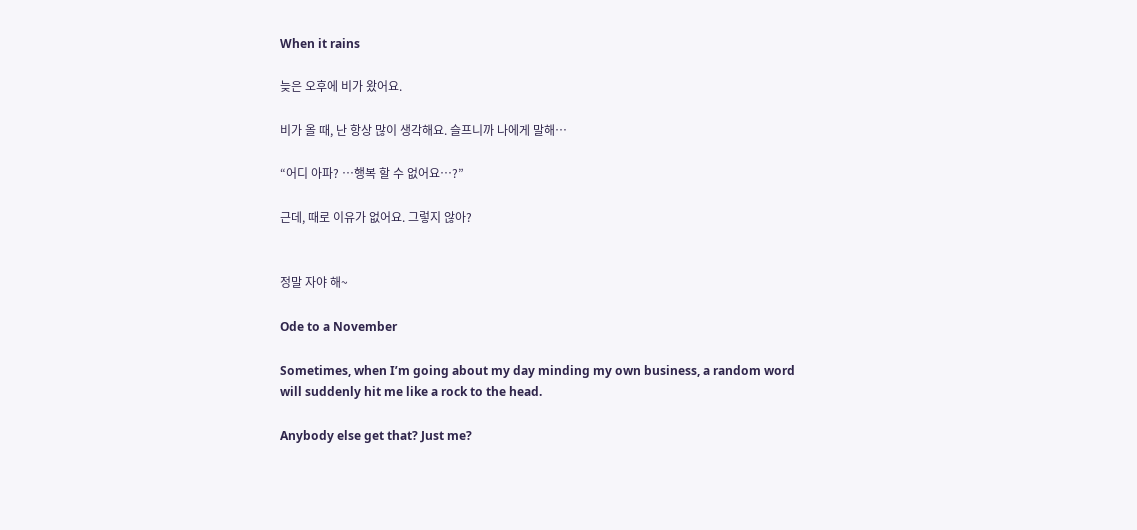When it rains

늦은 오후에 비가 왔어요.

비가 올 때, 난 항상 많이 생각해요. 슬프니까 나에게 말해…

“어디 아파? …행복 할 수 없어요…?”

근데, 때로 이유가 없어요. 그렇지 않아?


정말 자야 해~

Ode to a November

Sometimes, when I’m going about my day minding my own business, a random word will suddenly hit me like a rock to the head.

Anybody else get that? Just me?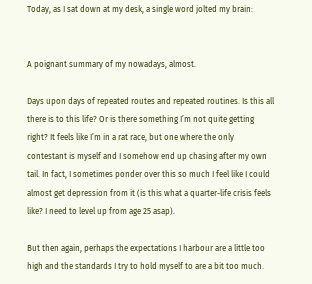Today, as I sat down at my desk, a single word jolted my brain:


A poignant summary of my nowadays, almost.

Days upon days of repeated routes and repeated routines. Is this all there is to this life? Or is there something I’m not quite getting right? It feels like I’m in a rat race, but one where the only contestant is myself and I somehow end up chasing after my own tail. In fact, I sometimes ponder over this so much I feel like I could almost get depression from it (is this what a quarter-life crisis feels like? I need to level up from age 25 asap).

But then again, perhaps the expectations I harbour are a little too high and the standards I try to hold myself to are a bit too much.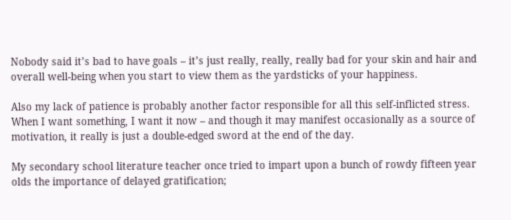Nobody said it’s bad to have goals – it’s just really, really, really bad for your skin and hair and overall well-being when you start to view them as the yardsticks of your happiness.

Also my lack of patience is probably another factor responsible for all this self-inflicted stress. When I want something, I want it now – and though it may manifest occasionally as a source of motivation, it really is just a double-edged sword at the end of the day.

My secondary school literature teacher once tried to impart upon a bunch of rowdy fifteen year olds the importance of delayed gratification;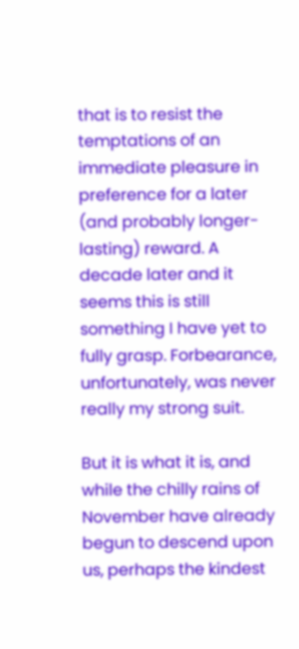that is to resist the temptations of an immediate pleasure in preference for a later (and probably longer-lasting) reward. A decade later and it seems this is still something I have yet to fully grasp. Forbearance, unfortunately, was never really my strong suit.

But it is what it is, and while the chilly rains of November have already begun to descend upon us, perhaps the kindest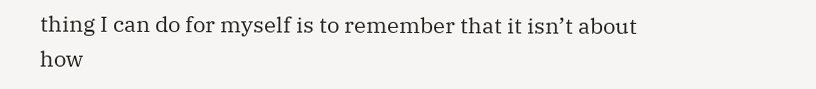thing I can do for myself is to remember that it isn’t about how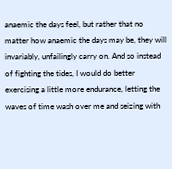anaemic the days feel, but rather that no matter how anaemic the days may be, they will invariably, unfailingly carry on. And so instead of fighting the tides, I would do better exercising a little more endurance, letting the waves of time wash over me and seizing with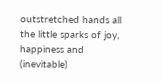outstretched hands all the little sparks of joy, happiness and (inevitable)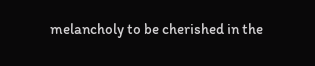melancholy to be cherished in the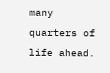many quarters of life ahead.